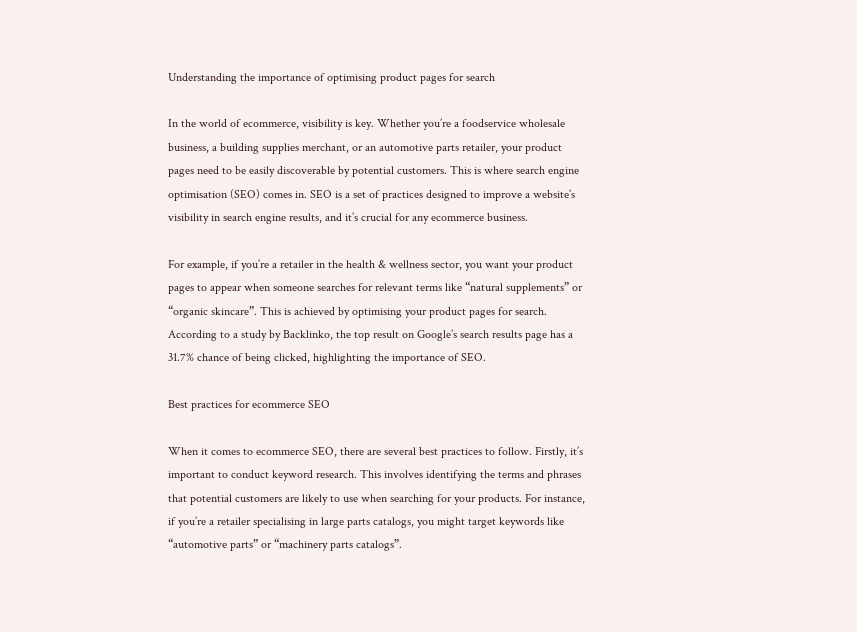Understanding the importance of optimising product pages for search

In the world of ecommerce, visibility is key. Whether you’re a foodservice wholesale business, a building supplies merchant, or an automotive parts retailer, your product pages need to be easily discoverable by potential customers. This is where search engine optimisation (SEO) comes in. SEO is a set of practices designed to improve a website’s visibility in search engine results, and it’s crucial for any ecommerce business.

For example, if you’re a retailer in the health & wellness sector, you want your product pages to appear when someone searches for relevant terms like “natural supplements” or “organic skincare”. This is achieved by optimising your product pages for search. According to a study by Backlinko, the top result on Google’s search results page has a 31.7% chance of being clicked, highlighting the importance of SEO.

Best practices for ecommerce SEO

When it comes to ecommerce SEO, there are several best practices to follow. Firstly, it’s important to conduct keyword research. This involves identifying the terms and phrases that potential customers are likely to use when searching for your products. For instance, if you’re a retailer specialising in large parts catalogs, you might target keywords like “automotive parts” or “machinery parts catalogs”.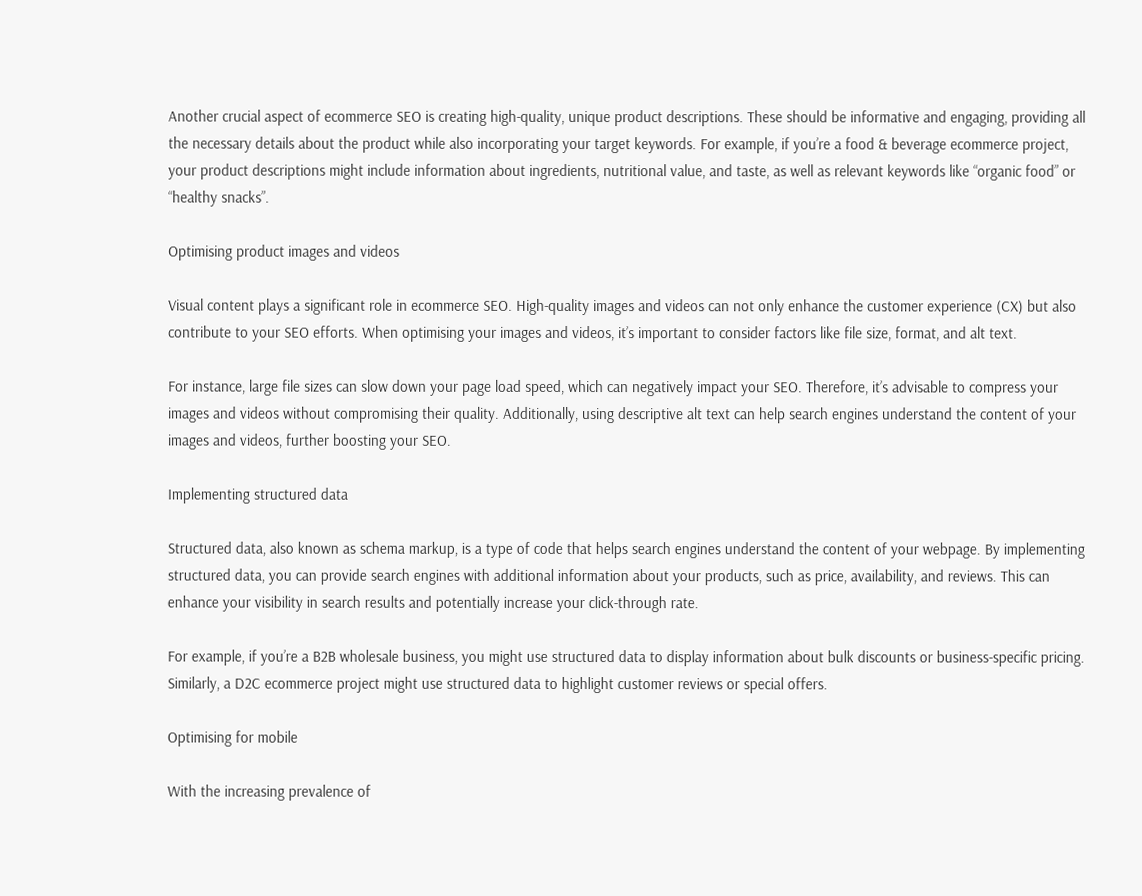Another crucial aspect of ecommerce SEO is creating high-quality, unique product descriptions. These should be informative and engaging, providing all the necessary details about the product while also incorporating your target keywords. For example, if you’re a food & beverage ecommerce project, your product descriptions might include information about ingredients, nutritional value, and taste, as well as relevant keywords like “organic food” or “healthy snacks”.

Optimising product images and videos

Visual content plays a significant role in ecommerce SEO. High-quality images and videos can not only enhance the customer experience (CX) but also contribute to your SEO efforts. When optimising your images and videos, it’s important to consider factors like file size, format, and alt text.

For instance, large file sizes can slow down your page load speed, which can negatively impact your SEO. Therefore, it’s advisable to compress your images and videos without compromising their quality. Additionally, using descriptive alt text can help search engines understand the content of your images and videos, further boosting your SEO.

Implementing structured data

Structured data, also known as schema markup, is a type of code that helps search engines understand the content of your webpage. By implementing structured data, you can provide search engines with additional information about your products, such as price, availability, and reviews. This can enhance your visibility in search results and potentially increase your click-through rate.

For example, if you’re a B2B wholesale business, you might use structured data to display information about bulk discounts or business-specific pricing. Similarly, a D2C ecommerce project might use structured data to highlight customer reviews or special offers.

Optimising for mobile

With the increasing prevalence of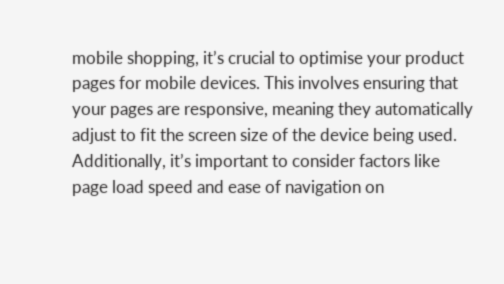mobile shopping, it’s crucial to optimise your product pages for mobile devices. This involves ensuring that your pages are responsive, meaning they automatically adjust to fit the screen size of the device being used. Additionally, it’s important to consider factors like page load speed and ease of navigation on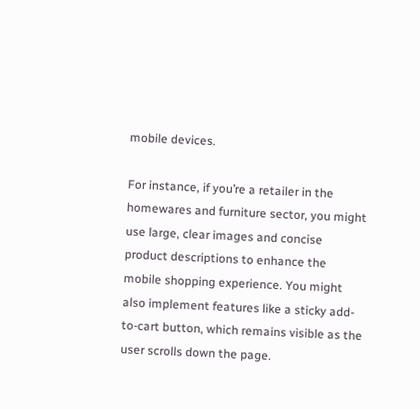mobile devices.

For instance, if you’re a retailer in the homewares and furniture sector, you might use large, clear images and concise product descriptions to enhance the mobile shopping experience. You might also implement features like a sticky add-to-cart button, which remains visible as the user scrolls down the page.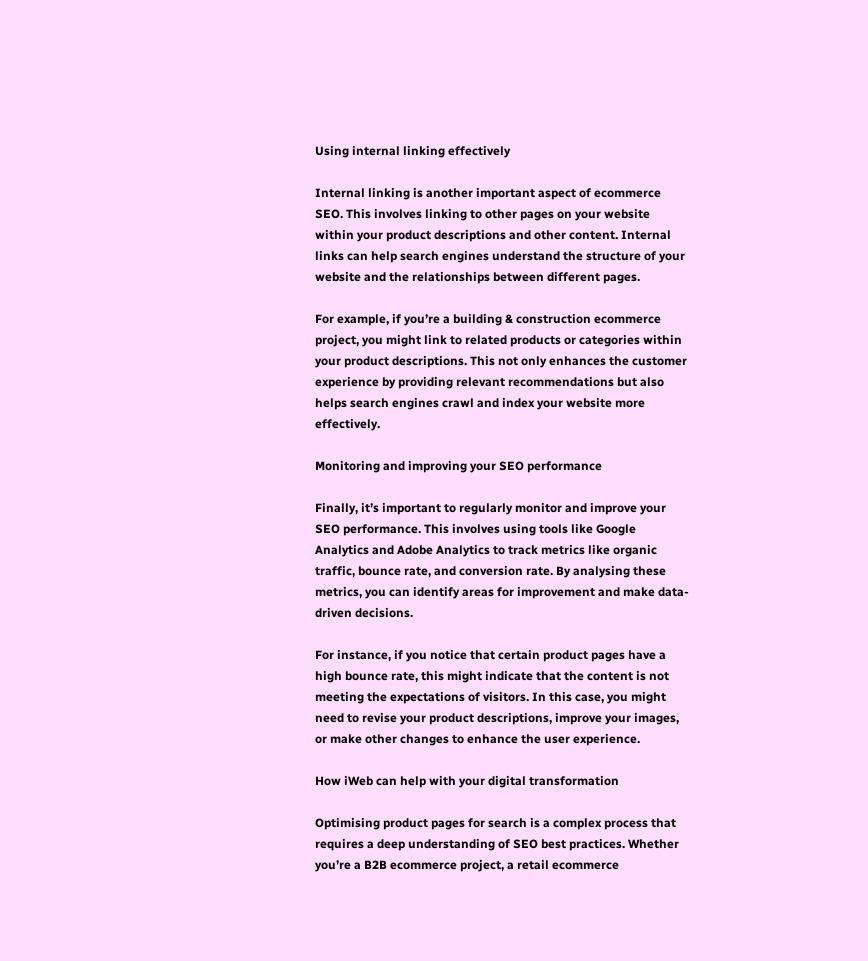Using internal linking effectively

Internal linking is another important aspect of ecommerce SEO. This involves linking to other pages on your website within your product descriptions and other content. Internal links can help search engines understand the structure of your website and the relationships between different pages.

For example, if you’re a building & construction ecommerce project, you might link to related products or categories within your product descriptions. This not only enhances the customer experience by providing relevant recommendations but also helps search engines crawl and index your website more effectively.

Monitoring and improving your SEO performance

Finally, it’s important to regularly monitor and improve your SEO performance. This involves using tools like Google Analytics and Adobe Analytics to track metrics like organic traffic, bounce rate, and conversion rate. By analysing these metrics, you can identify areas for improvement and make data-driven decisions.

For instance, if you notice that certain product pages have a high bounce rate, this might indicate that the content is not meeting the expectations of visitors. In this case, you might need to revise your product descriptions, improve your images, or make other changes to enhance the user experience.

How iWeb can help with your digital transformation

Optimising product pages for search is a complex process that requires a deep understanding of SEO best practices. Whether you’re a B2B ecommerce project, a retail ecommerce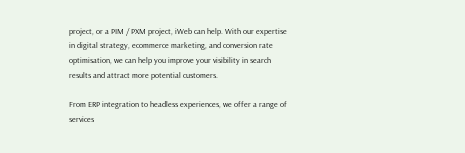project, or a PIM / PXM project, iWeb can help. With our expertise in digital strategy, ecommerce marketing, and conversion rate optimisation, we can help you improve your visibility in search results and attract more potential customers.

From ERP integration to headless experiences, we offer a range of services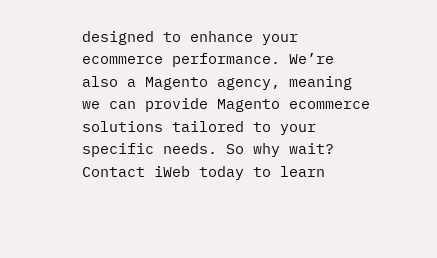designed to enhance your ecommerce performance. We’re also a Magento agency, meaning we can provide Magento ecommerce solutions tailored to your specific needs. So why wait? Contact iWeb today to learn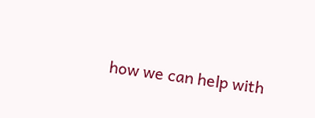how we can help with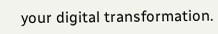your digital transformation.